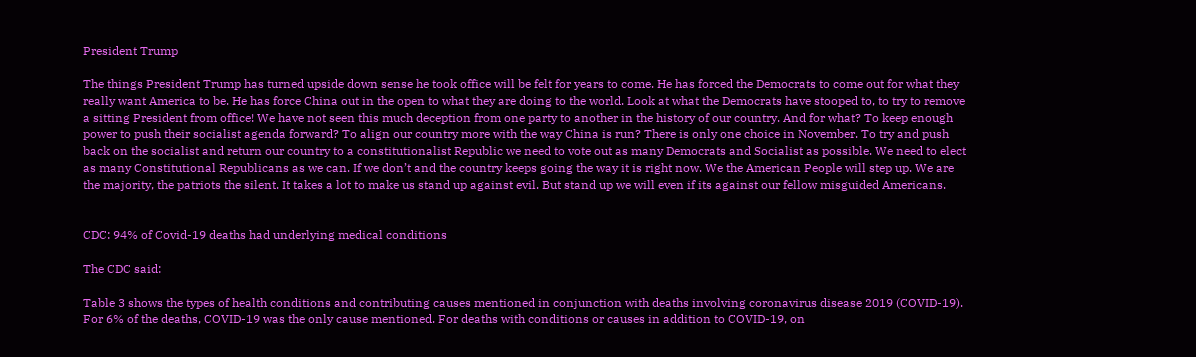President Trump

The things President Trump has turned upside down sense he took office will be felt for years to come. He has forced the Democrats to come out for what they really want America to be. He has force China out in the open to what they are doing to the world. Look at what the Democrats have stooped to, to try to remove a sitting President from office! We have not seen this much deception from one party to another in the history of our country. And for what? To keep enough power to push their socialist agenda forward? To align our country more with the way China is run? There is only one choice in November. To try and push back on the socialist and return our country to a constitutionalist Republic we need to vote out as many Democrats and Socialist as possible. We need to elect as many Constitutional Republicans as we can. If we don’t and the country keeps going the way it is right now. We the American People will step up. We are the majority, the patriots the silent. It takes a lot to make us stand up against evil. But stand up we will even if its against our fellow misguided Americans.


CDC: 94% of Covid-19 deaths had underlying medical conditions

The CDC said:

Table 3 shows the types of health conditions and contributing causes mentioned in conjunction with deaths involving coronavirus disease 2019 (COVID-19). For 6% of the deaths, COVID-19 was the only cause mentioned. For deaths with conditions or causes in addition to COVID-19, on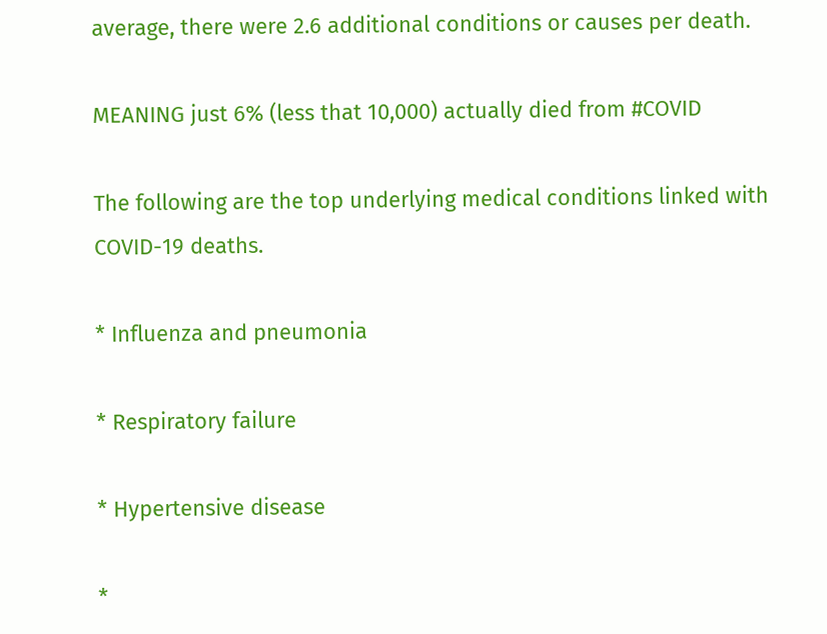average, there were 2.6 additional conditions or causes per death.

MEANING just 6% (less that 10,000) actually died from #COVID

The following are the top underlying medical conditions linked with COVID-19 deaths.

* Influenza and pneumonia

* Respiratory failure

* Hypertensive disease

*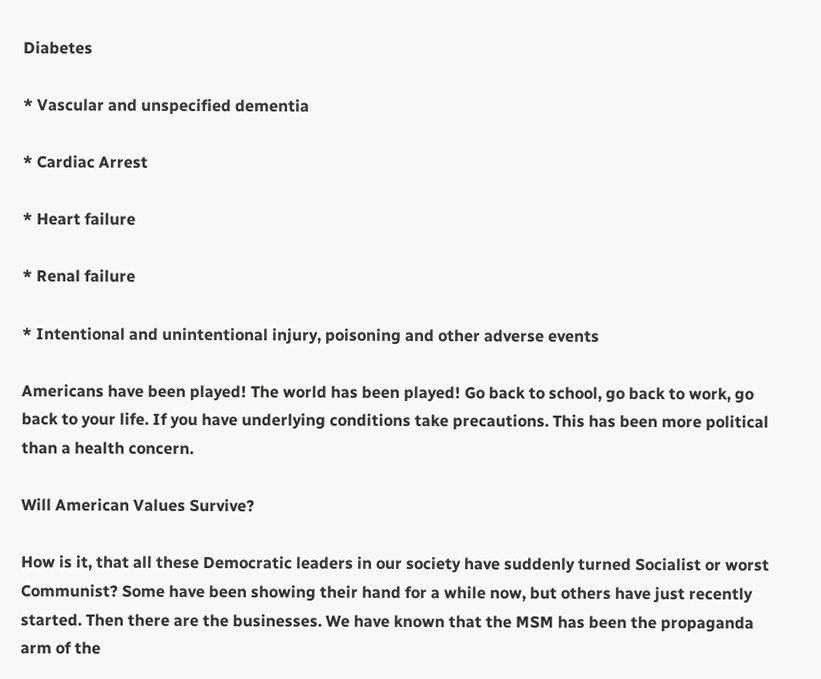Diabetes

* Vascular and unspecified dementia

* Cardiac Arrest

* Heart failure

* Renal failure

* Intentional and unintentional injury, poisoning and other adverse events

Americans have been played! The world has been played! Go back to school, go back to work, go back to your life. If you have underlying conditions take precautions. This has been more political than a health concern.

Will American Values Survive?

How is it, that all these Democratic leaders in our society have suddenly turned Socialist or worst Communist? Some have been showing their hand for a while now, but others have just recently started. Then there are the businesses. We have known that the MSM has been the propaganda arm of the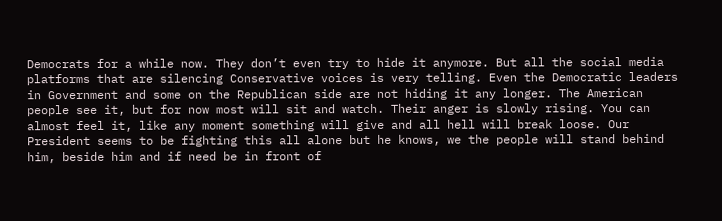Democrats for a while now. They don’t even try to hide it anymore. But all the social media platforms that are silencing Conservative voices is very telling. Even the Democratic leaders in Government and some on the Republican side are not hiding it any longer. The American people see it, but for now most will sit and watch. Their anger is slowly rising. You can almost feel it, like any moment something will give and all hell will break loose. Our President seems to be fighting this all alone but he knows, we the people will stand behind him, beside him and if need be in front of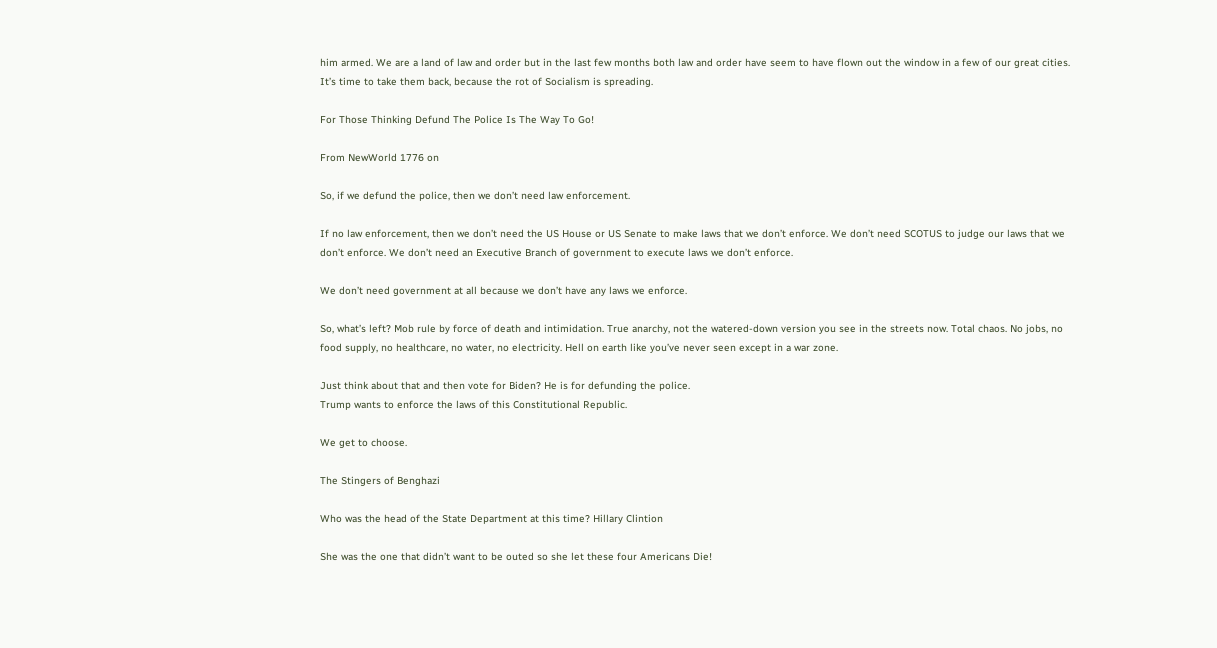him armed. We are a land of law and order but in the last few months both law and order have seem to have flown out the window in a few of our great cities. It’s time to take them back, because the rot of Socialism is spreading.

For Those Thinking Defund The Police Is The Way To Go!

From NewWorld 1776 on

So, if we defund the police, then we don’t need law enforcement.

If no law enforcement, then we don’t need the US House or US Senate to make laws that we don’t enforce. We don’t need SCOTUS to judge our laws that we don’t enforce. We don’t need an Executive Branch of government to execute laws we don’t enforce.

We don’t need government at all because we don’t have any laws we enforce.

So, what’s left? Mob rule by force of death and intimidation. True anarchy, not the watered-down version you see in the streets now. Total chaos. No jobs, no food supply, no healthcare, no water, no electricity. Hell on earth like you’ve never seen except in a war zone.

Just think about that and then vote for Biden? He is for defunding the police.
Trump wants to enforce the laws of this Constitutional Republic.

We get to choose.

The Stingers of Benghazi

Who was the head of the State Department at this time? Hillary Clintion

She was the one that didn’t want to be outed so she let these four Americans Die!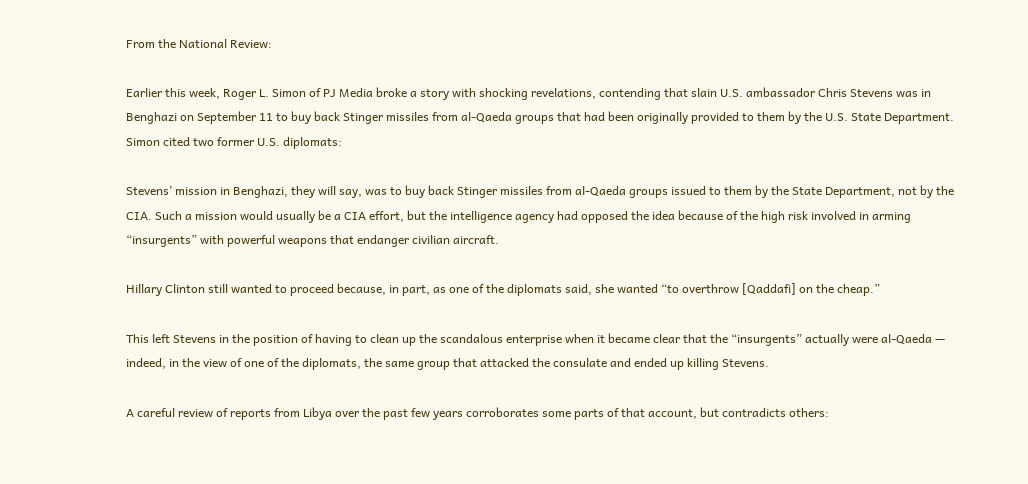From the National Review:

Earlier this week, Roger L. Simon of PJ Media broke a story with shocking revelations, contending that slain U.S. ambassador Chris Stevens was in Benghazi on September 11 to buy back Stinger missiles from al-Qaeda groups that had been originally provided to them by the U.S. State Department. Simon cited two former U.S. diplomats:

Stevens’ mission in Benghazi, they will say, was to buy back Stinger missiles from al-Qaeda groups issued to them by the State Department, not by the CIA. Such a mission would usually be a CIA effort, but the intelligence agency had opposed the idea because of the high risk involved in arming “insurgents” with powerful weapons that endanger civilian aircraft.

Hillary Clinton still wanted to proceed because, in part, as one of the diplomats said, she wanted “to overthrow [Qaddafi] on the cheap.”

This left Stevens in the position of having to clean up the scandalous enterprise when it became clear that the “insurgents” actually were al-Qaeda — indeed, in the view of one of the diplomats, the same group that attacked the consulate and ended up killing Stevens.

A careful review of reports from Libya over the past few years corroborates some parts of that account, but contradicts others: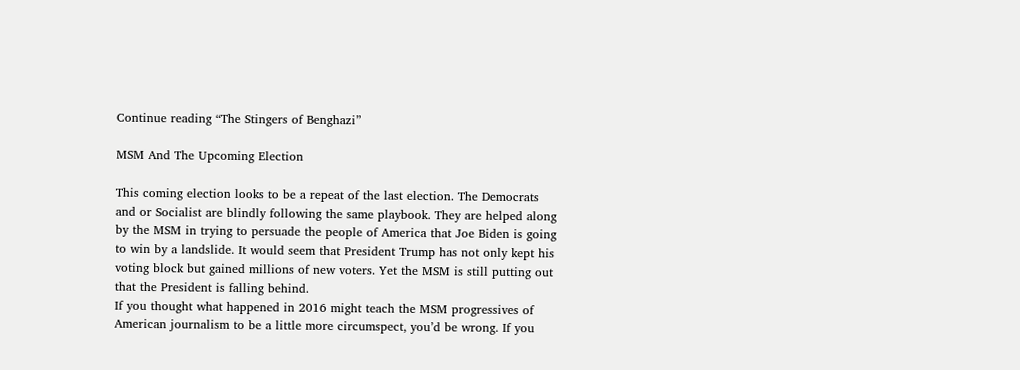Continue reading “The Stingers of Benghazi”

MSM And The Upcoming Election

This coming election looks to be a repeat of the last election. The Democrats and or Socialist are blindly following the same playbook. They are helped along by the MSM in trying to persuade the people of America that Joe Biden is going to win by a landslide. It would seem that President Trump has not only kept his voting block but gained millions of new voters. Yet the MSM is still putting out that the President is falling behind.
If you thought what happened in 2016 might teach the MSM progressives of American journalism to be a little more circumspect, you’d be wrong. If you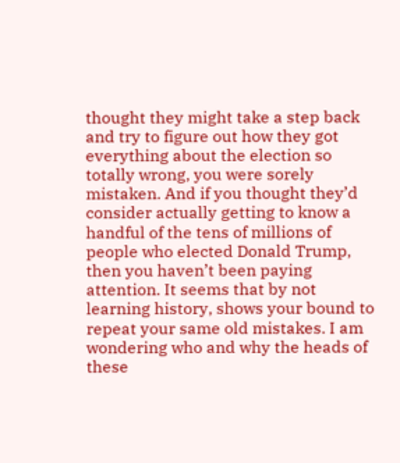thought they might take a step back and try to figure out how they got everything about the election so totally wrong, you were sorely mistaken. And if you thought they’d consider actually getting to know a handful of the tens of millions of people who elected Donald Trump, then you haven’t been paying attention. It seems that by not learning history, shows your bound to repeat your same old mistakes. I am wondering who and why the heads of these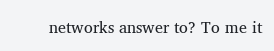networks answer to? To me it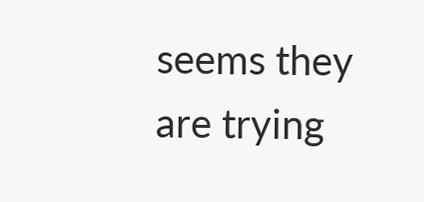seems they are trying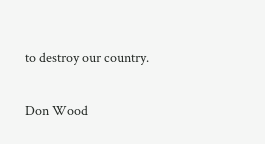to destroy our country.

Don Wood